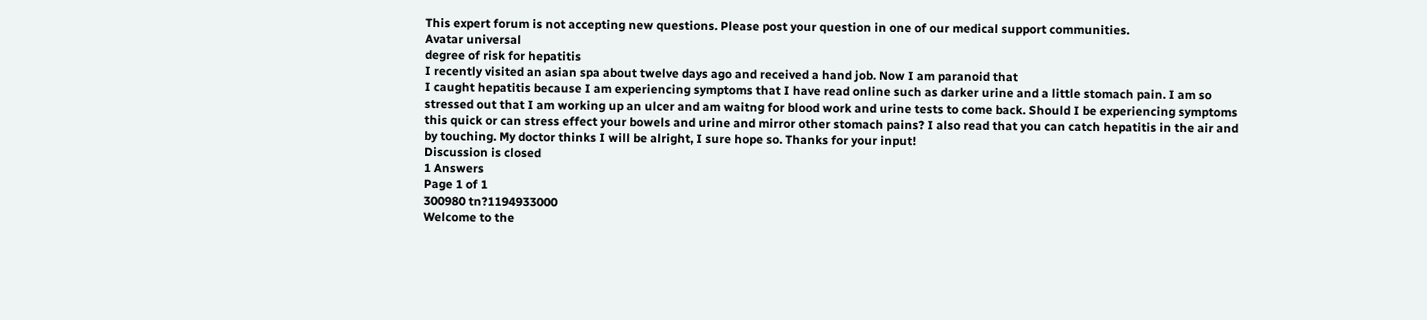This expert forum is not accepting new questions. Please post your question in one of our medical support communities.
Avatar universal
degree of risk for hepatitis
I recently visited an asian spa about twelve days ago and received a hand job. Now I am paranoid that
I caught hepatitis because I am experiencing symptoms that I have read online such as darker urine and a little stomach pain. I am so stressed out that I am working up an ulcer and am waitng for blood work and urine tests to come back. Should I be experiencing symptoms this quick or can stress effect your bowels and urine and mirror other stomach pains? I also read that you can catch hepatitis in the air and by touching. My doctor thinks I will be alright, I sure hope so. Thanks for your input!
Discussion is closed
1 Answers
Page 1 of 1
300980 tn?1194933000
Welcome to the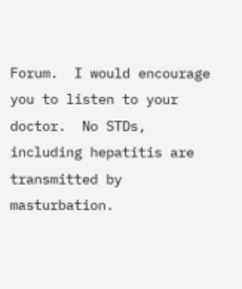Forum.  I would encourage you to listen to your doctor.  No STDs, including hepatitis are transmitted by masturbation.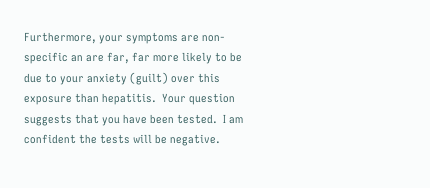Furthermore, your symptoms are non-specific an are far, far more likely to be due to your anxiety (guilt) over this exposure than hepatitis.  Your question suggests that you have been tested.  I am confident the tests will be negative.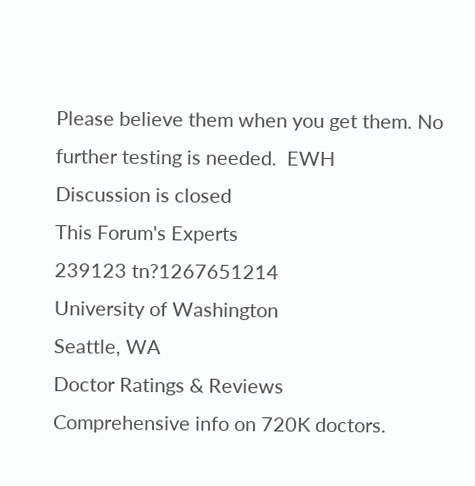Please believe them when you get them. No further testing is needed.  EWH
Discussion is closed
This Forum's Experts
239123 tn?1267651214
University of Washington
Seattle, WA
Doctor Ratings & Reviews
Comprehensive info on 720K doctors.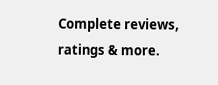Complete reviews, ratings & more.